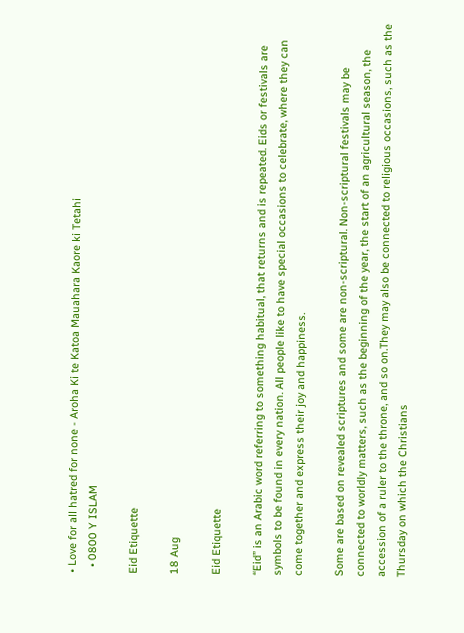• Love for all hatred for none - Aroha Ki te Katoa Mauahara Kaore ki Tetahi
  • 0800 Y ISLAM

Eid Etiquette

18 Aug

Eid Etiquette

“Eid” is an Arabic word referring to something habitual, that returns and is repeated. Eids or festivals are symbols to be found in every nation. All people like to have special occasions to celebrate, where they can come together and express their joy and happiness.

Some are based on revealed scriptures and some are non-scriptural. Non-scriptural festivals may be connected to worldly matters, such as the beginning of the year, the start of an agricultural season, the accession of a ruler to the throne, and so on.They may also be connected to religious occasions, such as the Thursday on which the Christians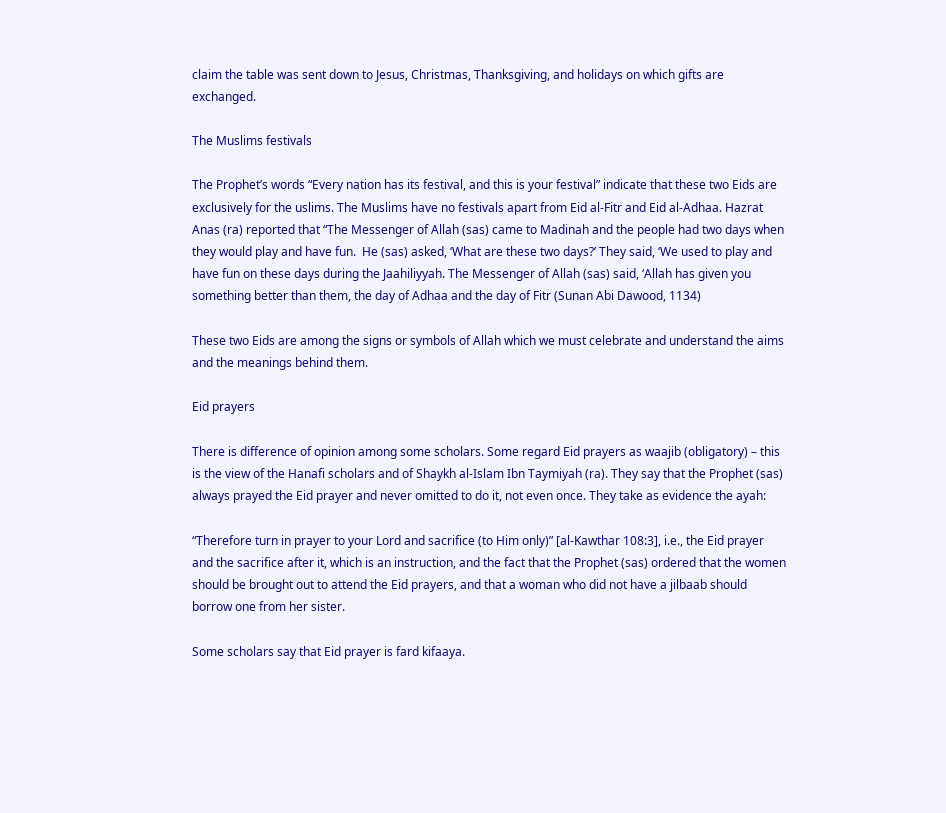claim the table was sent down to Jesus, Christmas, Thanksgiving, and holidays on which gifts are exchanged.

The Muslims festivals

The Prophet’s words “Every nation has its festival, and this is your festival” indicate that these two Eids are exclusively for the uslims. The Muslims have no festivals apart from Eid al-Fitr and Eid al-Adhaa. Hazrat Anas (ra) reported that “The Messenger of Allah (sas) came to Madinah and the people had two days when they would play and have fun.  He (sas) asked, ‘What are these two days?’ They said, ‘We used to play and have fun on these days during the Jaahiliyyah. The Messenger of Allah (sas) said, ‘Allah has given you something better than them, the day of Adhaa and the day of Fitr (Sunan Abi Dawood, 1134)

These two Eids are among the signs or symbols of Allah which we must celebrate and understand the aims and the meanings behind them.

Eid prayers

There is difference of opinion among some scholars. Some regard Eid prayers as waajib (obligatory) – this is the view of the Hanafi scholars and of Shaykh al-Islam Ibn Taymiyah (ra). They say that the Prophet (sas) always prayed the Eid prayer and never omitted to do it, not even once. They take as evidence the ayah:

“Therefore turn in prayer to your Lord and sacrifice (to Him only)” [al-Kawthar 108:3], i.e., the Eid prayer and the sacrifice after it, which is an instruction, and the fact that the Prophet (sas) ordered that the women should be brought out to attend the Eid prayers, and that a woman who did not have a jilbaab should borrow one from her sister.

Some scholars say that Eid prayer is fard kifaaya.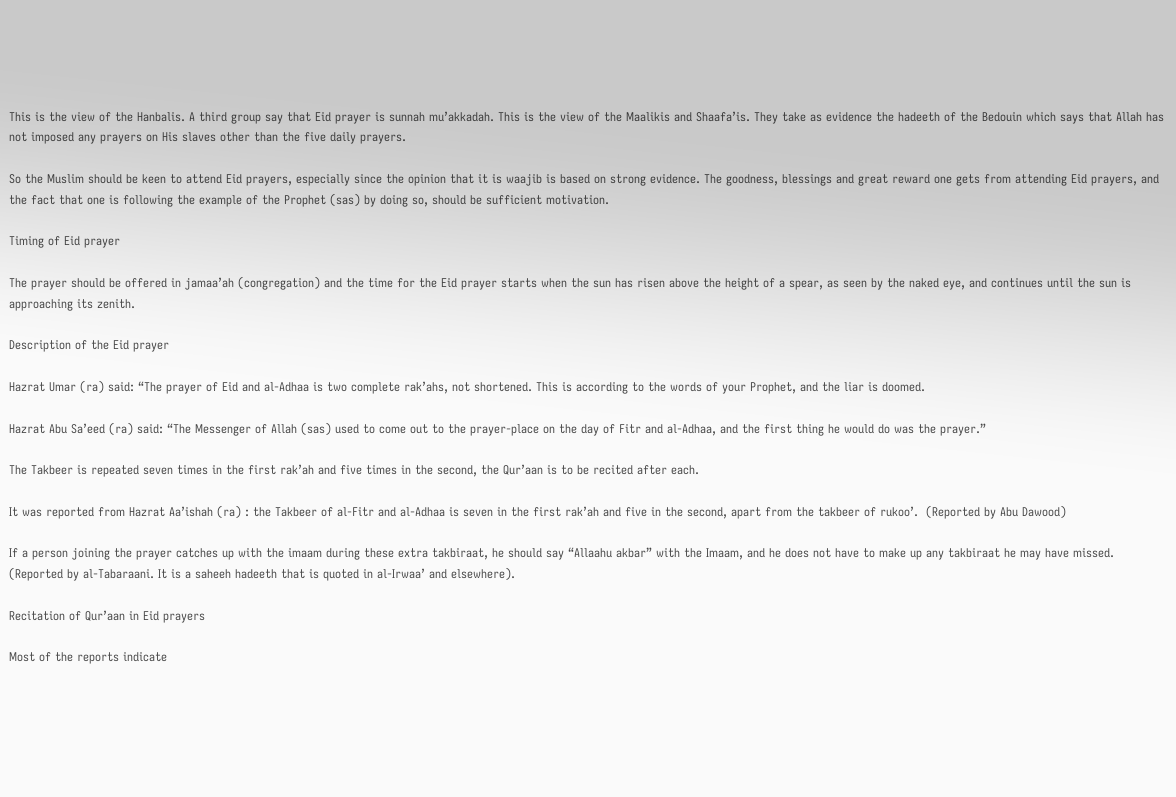This is the view of the Hanbalis. A third group say that Eid prayer is sunnah mu’akkadah. This is the view of the Maalikis and Shaafa’is. They take as evidence the hadeeth of the Bedouin which says that Allah has not imposed any prayers on His slaves other than the five daily prayers.

So the Muslim should be keen to attend Eid prayers, especially since the opinion that it is waajib is based on strong evidence. The goodness, blessings and great reward one gets from attending Eid prayers, and the fact that one is following the example of the Prophet (sas) by doing so, should be sufficient motivation.

Timing of Eid prayer

The prayer should be offered in jamaa’ah (congregation) and the time for the Eid prayer starts when the sun has risen above the height of a spear, as seen by the naked eye, and continues until the sun is approaching its zenith.

Description of the Eid prayer

Hazrat Umar (ra) said: “The prayer of Eid and al-Adhaa is two complete rak’ahs, not shortened. This is according to the words of your Prophet, and the liar is doomed.

Hazrat Abu Sa’eed (ra) said: “The Messenger of Allah (sas) used to come out to the prayer-place on the day of Fitr and al-Adhaa, and the first thing he would do was the prayer.”

The Takbeer is repeated seven times in the first rak’ah and five times in the second, the Qur’aan is to be recited after each.

It was reported from Hazrat Aa’ishah (ra) : the Takbeer of al-Fitr and al-Adhaa is seven in the first rak’ah and five in the second, apart from the takbeer of rukoo’.  (Reported by Abu Dawood)

If a person joining the prayer catches up with the imaam during these extra takbiraat, he should say “Allaahu akbar” with the Imaam, and he does not have to make up any takbiraat he may have missed. (Reported by al-Tabaraani. It is a saheeh hadeeth that is quoted in al-Irwaa’ and elsewhere).

Recitation of Qur’aan in Eid prayers

Most of the reports indicate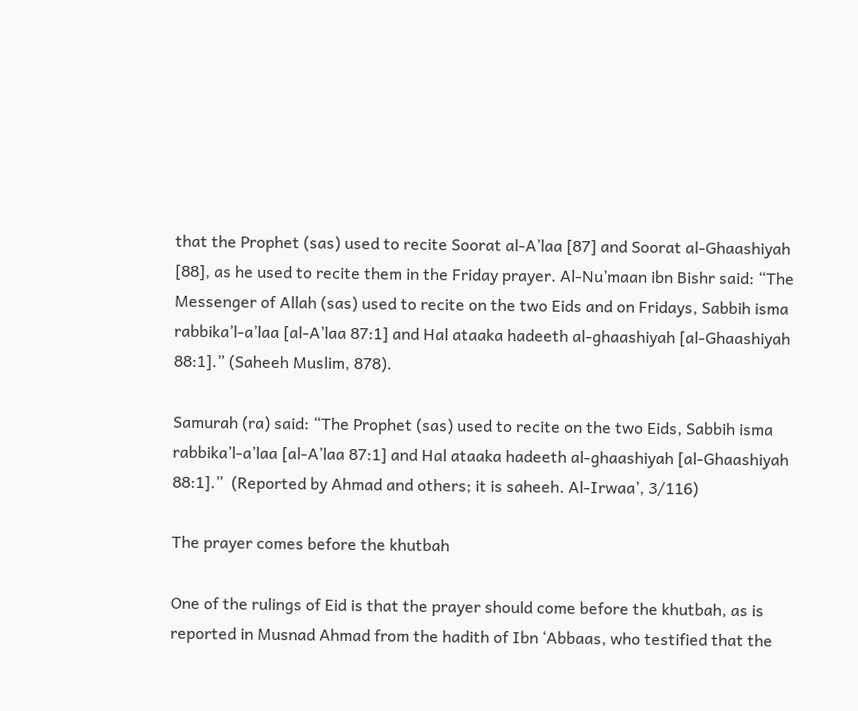that the Prophet (sas) used to recite Soorat al-A’laa [87] and Soorat al-Ghaashiyah [88], as he used to recite them in the Friday prayer. Al-Nu’maan ibn Bishr said: “The Messenger of Allah (sas) used to recite on the two Eids and on Fridays, Sabbih isma rabbika’l-a’laa [al-A’laa 87:1] and Hal ataaka hadeeth al-ghaashiyah [al-Ghaashiyah 88:1].” (Saheeh Muslim, 878).

Samurah (ra) said: “The Prophet (sas) used to recite on the two Eids, Sabbih isma rabbika’l-a’laa [al-A’laa 87:1] and Hal ataaka hadeeth al-ghaashiyah [al-Ghaashiyah 88:1].”  (Reported by Ahmad and others; it is saheeh. Al-Irwaa’, 3/116)

The prayer comes before the khutbah

One of the rulings of Eid is that the prayer should come before the khutbah, as is reported in Musnad Ahmad from the hadith of Ibn ‘Abbaas, who testified that the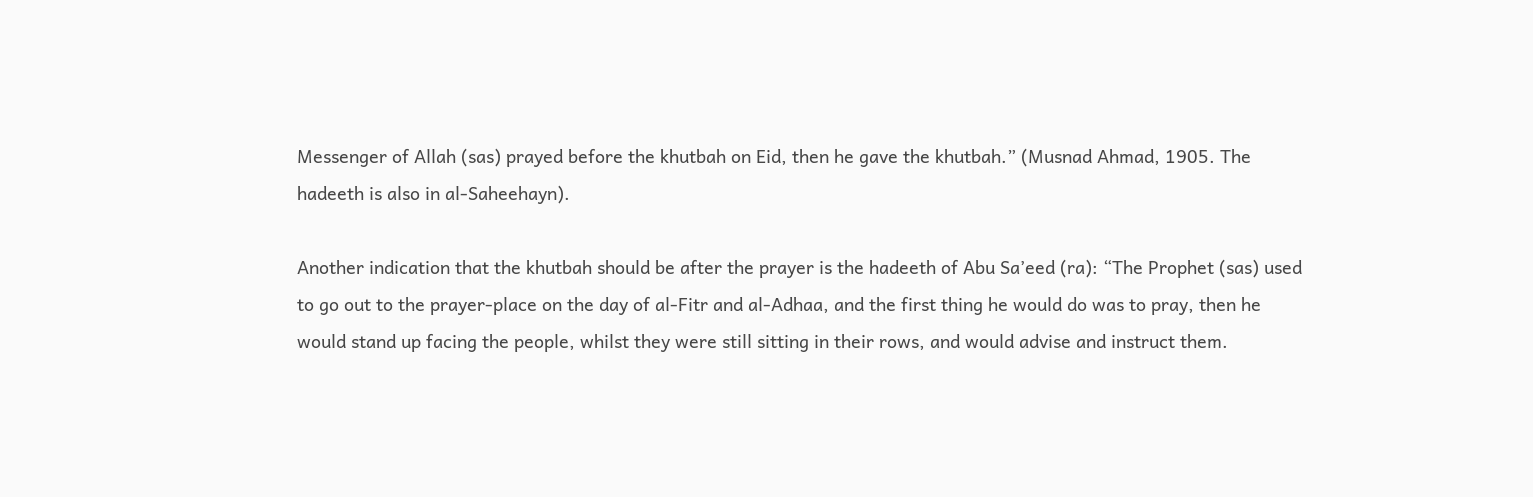Messenger of Allah (sas) prayed before the khutbah on Eid, then he gave the khutbah.” (Musnad Ahmad, 1905. The hadeeth is also in al-Saheehayn).

Another indication that the khutbah should be after the prayer is the hadeeth of Abu Sa’eed (ra): “The Prophet (sas) used to go out to the prayer-place on the day of al-Fitr and al-Adhaa, and the first thing he would do was to pray, then he would stand up facing the people, whilst they were still sitting in their rows, and would advise and instruct them.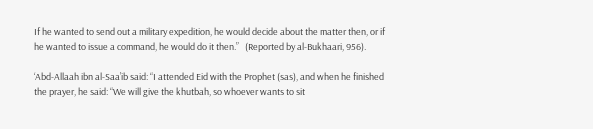If he wanted to send out a military expedition, he would decide about the matter then, or if he wanted to issue a command, he would do it then.”   (Reported by al-Bukhaari, 956).

‘Abd-Allaah ibn al-Saa’ib said: “I attended Eid with the Prophet (sas), and when he finished the prayer, he said: “We will give the khutbah, so whoever wants to sit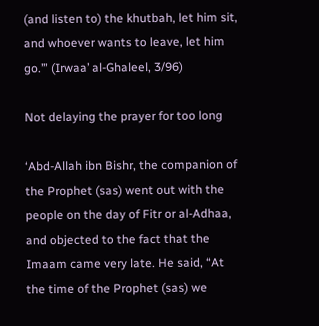(and listen to) the khutbah, let him sit, and whoever wants to leave, let him go.’” (Irwaa’ al-Ghaleel, 3/96)

Not delaying the prayer for too long

‘Abd-Allah ibn Bishr, the companion of the Prophet (sas) went out with the people on the day of Fitr or al-Adhaa, and objected to the fact that the Imaam came very late. He said, “At the time of the Prophet (sas) we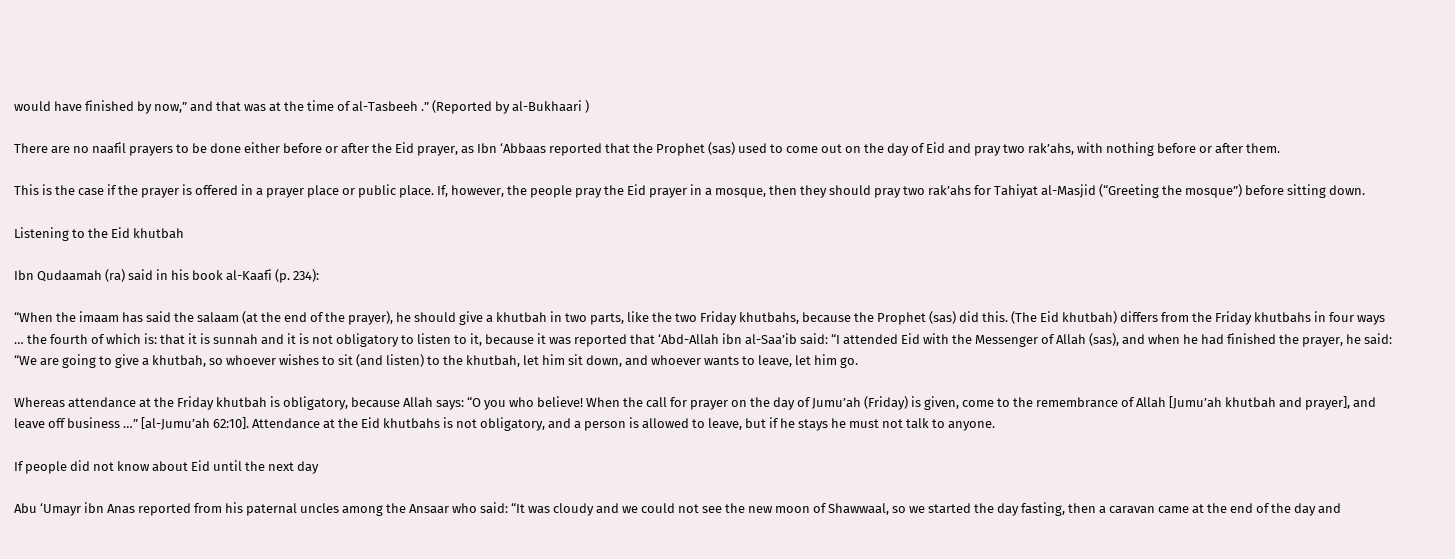would have finished by now,” and that was at the time of al-Tasbeeh .” (Reported by al-Bukhaari )

There are no naafil prayers to be done either before or after the Eid prayer, as Ibn ‘Abbaas reported that the Prophet (sas) used to come out on the day of Eid and pray two rak’ahs, with nothing before or after them.

This is the case if the prayer is offered in a prayer place or public place. If, however, the people pray the Eid prayer in a mosque, then they should pray two rak’ahs for Tahiyat al-Masjid (“Greeting the mosque”) before sitting down.

Listening to the Eid khutbah

Ibn Qudaamah (ra) said in his book al-Kaafi (p. 234):

“When the imaam has said the salaam (at the end of the prayer), he should give a khutbah in two parts, like the two Friday khutbahs, because the Prophet (sas) did this. (The Eid khutbah) differs from the Friday khutbahs in four ways … the fourth of which is: that it is sunnah and it is not obligatory to listen to it, because it was reported that ‘Abd-Allah ibn al-Saa’ib said: “I attended Eid with the Messenger of Allah (sas), and when he had finished the prayer, he said: “We are going to give a khutbah, so whoever wishes to sit (and listen) to the khutbah, let him sit down, and whoever wants to leave, let him go.

Whereas attendance at the Friday khutbah is obligatory, because Allah says: “O you who believe! When the call for prayer on the day of Jumu’ah (Friday) is given, come to the remembrance of Allah [Jumu’ah khutbah and prayer], and leave off business …” [al-Jumu’ah 62:10]. Attendance at the Eid khutbahs is not obligatory, and a person is allowed to leave, but if he stays he must not talk to anyone.

If people did not know about Eid until the next day

Abu ‘Umayr ibn Anas reported from his paternal uncles among the Ansaar who said: “It was cloudy and we could not see the new moon of Shawwaal, so we started the day fasting, then a caravan came at the end of the day and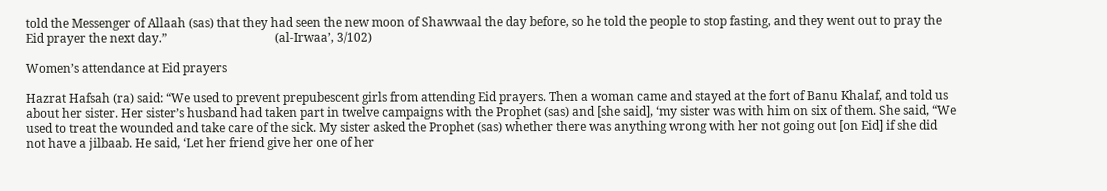told the Messenger of Allaah (sas) that they had seen the new moon of Shawwaal the day before, so he told the people to stop fasting, and they went out to pray the Eid prayer the next day.”                                    (al-Irwaa’, 3/102)

Women’s attendance at Eid prayers

Hazrat Hafsah (ra) said: “We used to prevent prepubescent girls from attending Eid prayers. Then a woman came and stayed at the fort of Banu Khalaf, and told us about her sister. Her sister’s husband had taken part in twelve campaigns with the Prophet (sas) and [she said], ‘my sister was with him on six of them. She said, “We used to treat the wounded and take care of the sick. My sister asked the Prophet (sas) whether there was anything wrong with her not going out [on Eid] if she did not have a jilbaab. He said, ‘Let her friend give her one of her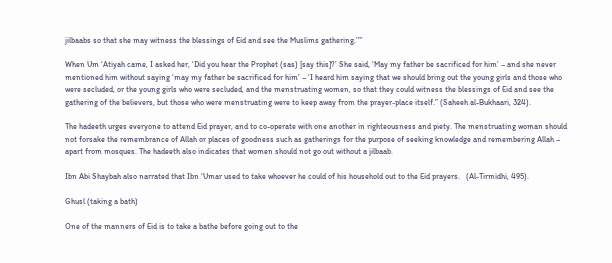jilbaabs so that she may witness the blessings of Eid and see the Muslims gathering.’”’

When Um ‘Atiyah came, I asked her, ‘Did you hear the Prophet (sas) [say this]?’ She said, ‘May my father be sacrificed for him’ – and she never mentioned him without saying ‘may my father be sacrificed for him’ – ‘I heard him saying that we should bring out the young girls and those who were secluded, or the young girls who were secluded, and the menstruating women, so that they could witness the blessings of Eid and see the gathering of the believers, but those who were menstruating were to keep away from the prayer-place itself.” (Saheeh al-Bukhaari, 324).

The hadeeth urges everyone to attend Eid prayer, and to co-operate with one another in righteousness and piety. The menstruating woman should not forsake the remembrance of Allah or places of goodness such as gatherings for the purpose of seeking knowledge and remembering Allah – apart from mosques. The hadeeth also indicates that women should not go out without a jilbaab.

Ibn Abi Shaybah also narrated that Ibn ‘Umar used to take whoever he could of his household out to the Eid prayers.   (Al-Tirmidhi, 495).

Ghusl (taking a bath)

One of the manners of Eid is to take a bathe before going out to the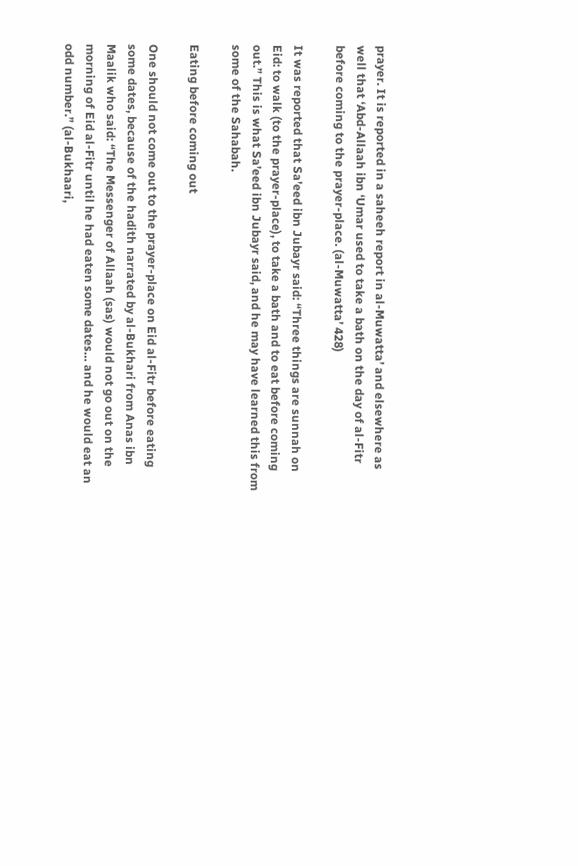prayer. It is reported in a saheeh report in al-Muwatta’ and elsewhere as well that ‘Abd-Allaah ibn ‘Umar used to take a bath on the day of al-Fitr before coming to the prayer-place. (al-Muwatta’ 428)

It was reported that Sa’eed ibn Jubayr said: “Three things are sunnah on Eid: to walk (to the prayer-place), to take a bath and to eat before coming out.” This is what Sa’eed ibn Jubayr said, and he may have learned this from some of the Sahabah.

Eating before coming out

One should not come out to the prayer-place on Eid al-Fitr before eating some dates, because of the hadith narrated by al-Bukhari from Anas ibn Maalik who said: “The Messenger of Allaah (sas) would not go out on the morning of Eid al-Fitr until he had eaten some dates… and he would eat an odd number.” (al-Bukhaari,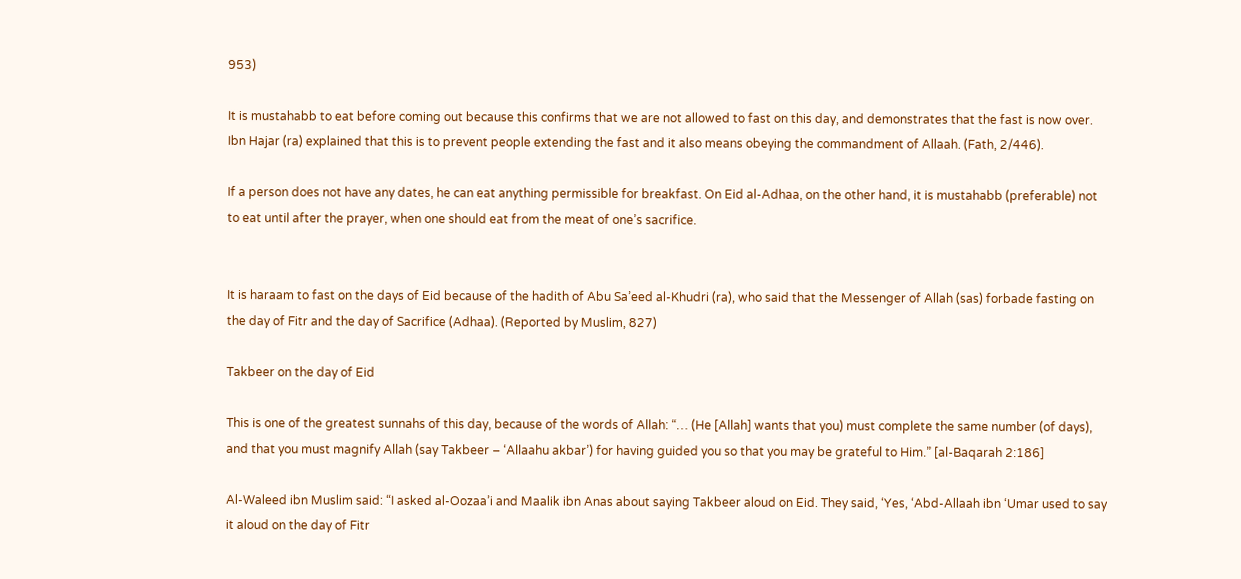953)

It is mustahabb to eat before coming out because this confirms that we are not allowed to fast on this day, and demonstrates that the fast is now over. Ibn Hajar (ra) explained that this is to prevent people extending the fast and it also means obeying the commandment of Allaah. (Fath, 2/446).

If a person does not have any dates, he can eat anything permissible for breakfast. On Eid al-Adhaa, on the other hand, it is mustahabb (preferable) not to eat until after the prayer, when one should eat from the meat of one’s sacrifice.


It is haraam to fast on the days of Eid because of the hadith of Abu Sa’eed al-Khudri (ra), who said that the Messenger of Allah (sas) forbade fasting on the day of Fitr and the day of Sacrifice (Adhaa). (Reported by Muslim, 827)

Takbeer on the day of Eid

This is one of the greatest sunnahs of this day, because of the words of Allah: “… (He [Allah] wants that you) must complete the same number (of days), and that you must magnify Allah (say Takbeer – ‘Allaahu akbar’) for having guided you so that you may be grateful to Him.” [al-Baqarah 2:186]

Al-Waleed ibn Muslim said: “I asked al-Oozaa’i and Maalik ibn Anas about saying Takbeer aloud on Eid. They said, ‘Yes, ‘Abd-Allaah ibn ‘Umar used to say it aloud on the day of Fitr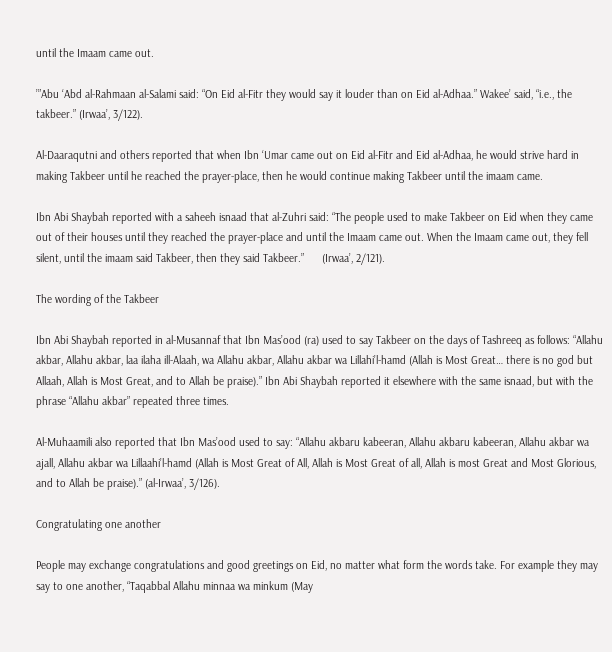until the Imaam came out.

’”Abu ‘Abd al-Rahmaan al-Salami said: “On Eid al-Fitr they would say it louder than on Eid al-Adhaa.” Wakee’ said, “i.e., the takbeer.” (Irwaa’, 3/122).

Al-Daaraqutni and others reported that when Ibn ‘Umar came out on Eid al-Fitr and Eid al-Adhaa, he would strive hard in making Takbeer until he reached the prayer-place, then he would continue making Takbeer until the imaam came.

Ibn Abi Shaybah reported with a saheeh isnaad that al-Zuhri said: “The people used to make Takbeer on Eid when they came out of their houses until they reached the prayer-place and until the Imaam came out. When the Imaam came out, they fell silent, until the imaam said Takbeer, then they said Takbeer.”      (Irwaa’, 2/121).

The wording of the Takbeer

Ibn Abi Shaybah reported in al-Musannaf that Ibn Mas’ood (ra) used to say Takbeer on the days of Tashreeq as follows: “Allahu akbar, Allahu akbar, laa ilaha ill-Alaah, wa Allahu akbar, Allahu akbar wa Lillahi’l-hamd (Allah is Most Great… there is no god but Allaah, Allah is Most Great, and to Allah be praise).” Ibn Abi Shaybah reported it elsewhere with the same isnaad, but with the phrase “Allahu akbar” repeated three times.

Al-Muhaamili also reported that Ibn Mas’ood used to say: “Allahu akbaru kabeeran, Allahu akbaru kabeeran, Allahu akbar wa ajall, Allahu akbar wa Lillaahi’l-hamd (Allah is Most Great of All, Allah is Most Great of all, Allah is most Great and Most Glorious, and to Allah be praise).” (al-Irwaa’, 3/126).

Congratulating one another

People may exchange congratulations and good greetings on Eid, no matter what form the words take. For example they may say to one another, “Taqabbal Allahu minnaa wa minkum (May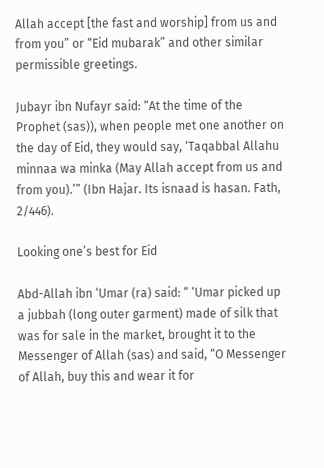Allah accept [the fast and worship] from us and from you” or “Eid mubarak” and other similar permissible greetings.

Jubayr ibn Nufayr said: “At the time of the Prophet (sas)), when people met one another on the day of Eid, they would say, ‘Taqabbal Allahu minnaa wa minka (May Allah accept from us and from you).’” (Ibn Hajar. Its isnaad is hasan. Fath, 2/446).

Looking one’s best for Eid

Abd-Allah ibn ‘Umar (ra) said: “ ‘Umar picked up a jubbah (long outer garment) made of silk that was for sale in the market, brought it to the Messenger of Allah (sas) and said, “O Messenger of Allah, buy this and wear it for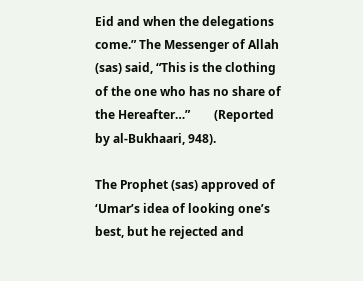Eid and when the delegations come.” The Messenger of Allah (sas) said, “This is the clothing of the one who has no share of the Hereafter…”        (Reported by al-Bukhaari, 948).

The Prophet (sas) approved of ‘Umar’s idea of looking one’s best, but he rejected and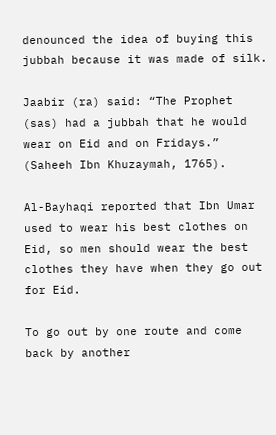denounced the idea of buying this jubbah because it was made of silk.

Jaabir (ra) said: “The Prophet (sas) had a jubbah that he would wear on Eid and on Fridays.”   (Saheeh Ibn Khuzaymah, 1765).

Al-Bayhaqi reported that Ibn Umar used to wear his best clothes on Eid, so men should wear the best clothes they have when they go out for Eid.

To go out by one route and come back by another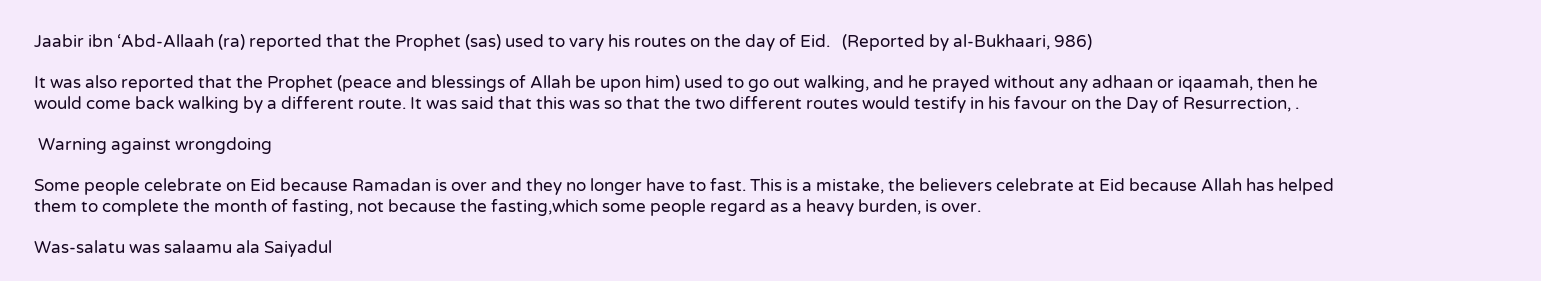Jaabir ibn ‘Abd-Allaah (ra) reported that the Prophet (sas) used to vary his routes on the day of Eid.   (Reported by al-Bukhaari, 986)

It was also reported that the Prophet (peace and blessings of Allah be upon him) used to go out walking, and he prayed without any adhaan or iqaamah, then he would come back walking by a different route. It was said that this was so that the two different routes would testify in his favour on the Day of Resurrection, .

 Warning against wrongdoing

Some people celebrate on Eid because Ramadan is over and they no longer have to fast. This is a mistake, the believers celebrate at Eid because Allah has helped them to complete the month of fasting, not because the fasting,which some people regard as a heavy burden, is over.

Was-salatu was salaamu ala Saiyadul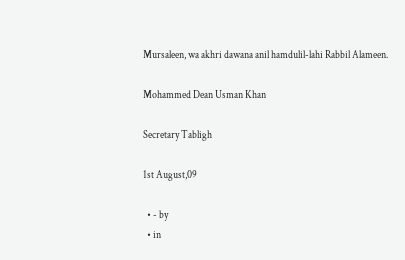Mursaleen, wa akhri dawana anil hamdulil-lahi Rabbil Alameen.

Mohammed Dean Usman Khan

Secretary Tabligh

1st August,09

  • - by
  • in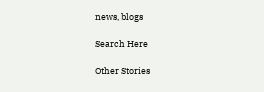news, blogs

Search Here

Other Stories